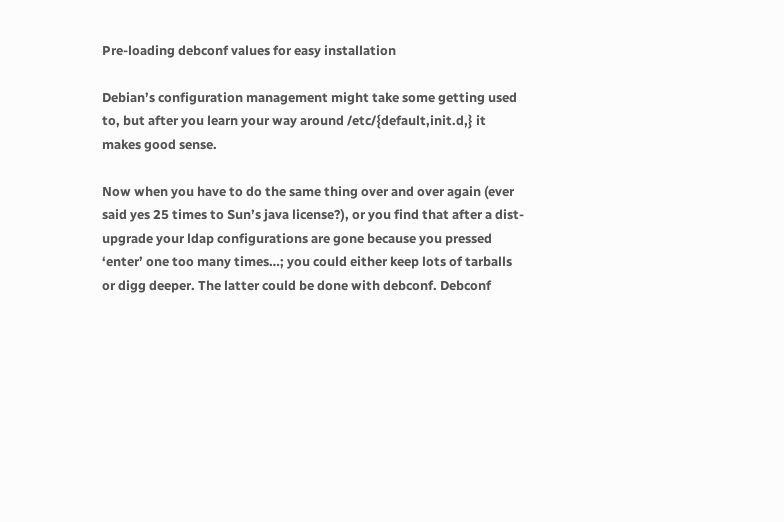Pre-loading debconf values for easy installation

Debian’s configuration management might take some getting used to, but after you learn your way around /etc/{default,init.d,} it makes good sense.

Now when you have to do the same thing over and over again (ever said yes 25 times to Sun’s java license?), or you find that after a dist-upgrade your ldap configurations are gone because you pressed ‘enter’ one too many times…; you could either keep lots of tarballs or digg deeper. The latter could be done with debconf. Debconf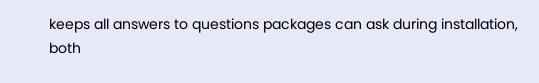keeps all answers to questions packages can ask during installation, both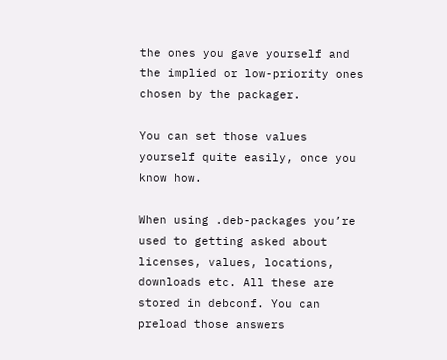the ones you gave yourself and the implied or low-priority ones chosen by the packager.

You can set those values yourself quite easily, once you know how.

When using .deb-packages you’re used to getting asked about licenses, values, locations, downloads etc. All these are stored in debconf. You can preload those answers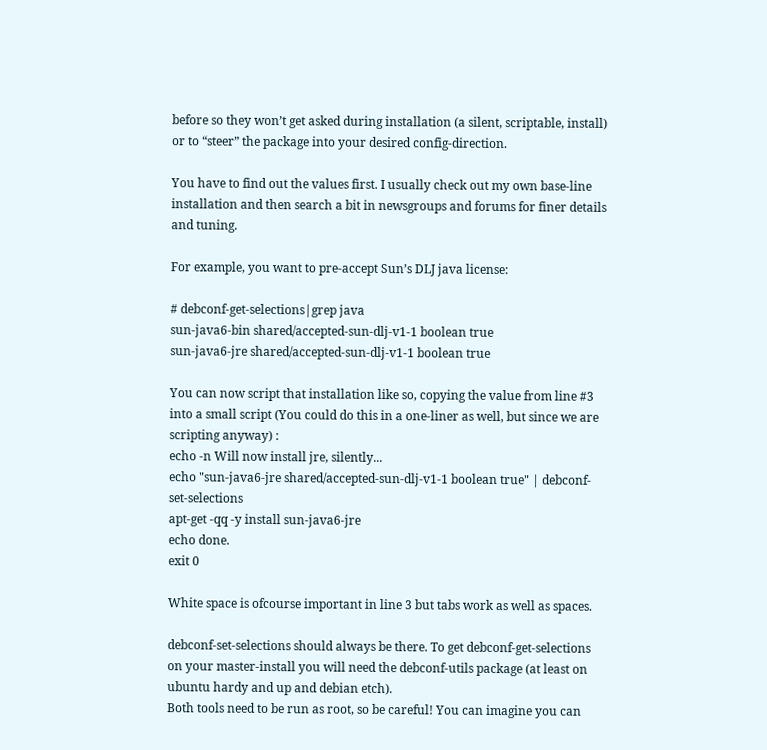before so they won’t get asked during installation (a silent, scriptable, install) or to “steer” the package into your desired config-direction.

You have to find out the values first. I usually check out my own base-line installation and then search a bit in newsgroups and forums for finer details and tuning.

For example, you want to pre-accept Sun’s DLJ java license:

# debconf-get-selections|grep java
sun-java6-bin shared/accepted-sun-dlj-v1-1 boolean true
sun-java6-jre shared/accepted-sun-dlj-v1-1 boolean true

You can now script that installation like so, copying the value from line #3 into a small script (You could do this in a one-liner as well, but since we are scripting anyway) :
echo -n Will now install jre, silently...
echo "sun-java6-jre shared/accepted-sun-dlj-v1-1 boolean true" | debconf-set-selections
apt-get -qq -y install sun-java6-jre
echo done.
exit 0

White space is ofcourse important in line 3 but tabs work as well as spaces.

debconf-set-selections should always be there. To get debconf-get-selections on your master-install you will need the debconf-utils package (at least on ubuntu hardy and up and debian etch).
Both tools need to be run as root, so be careful! You can imagine you can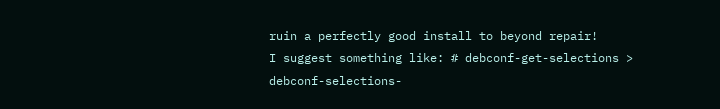ruin a perfectly good install to beyond repair!
I suggest something like: # debconf-get-selections > debconf-selections-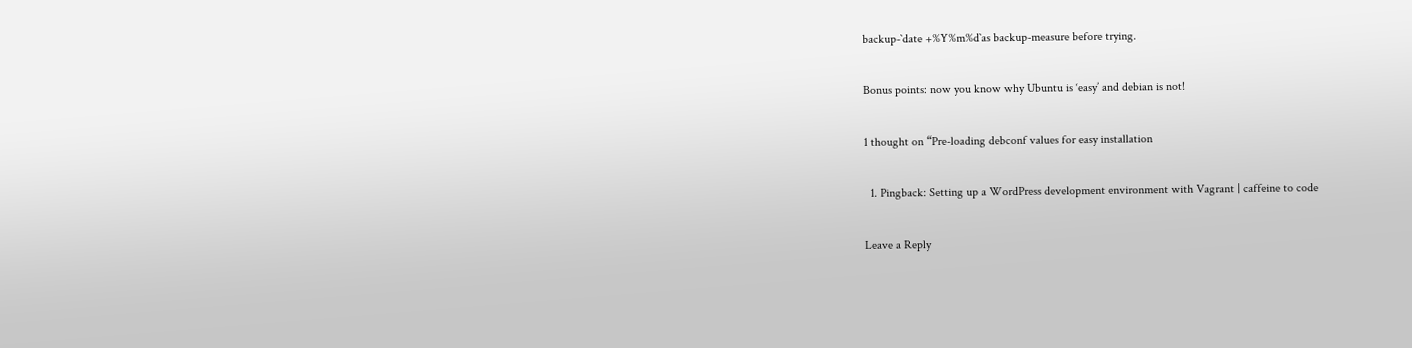backup-`date +%Y%m%d`as backup-measure before trying.

Bonus points: now you know why Ubuntu is ‘easy’ and debian is not!

1 thought on “Pre-loading debconf values for easy installation

  1. Pingback: Setting up a WordPress development environment with Vagrant | caffeine to code

Leave a Reply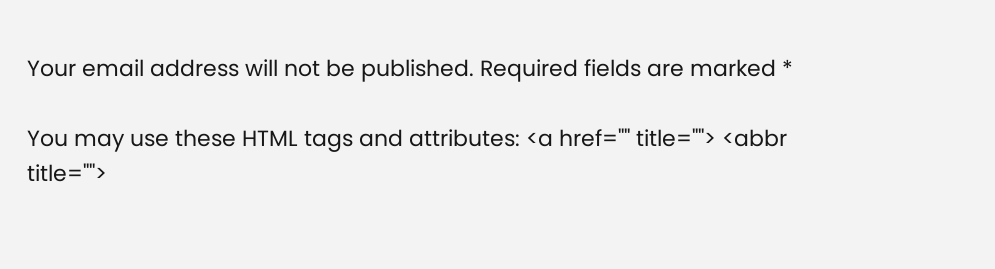Your email address will not be published. Required fields are marked *

You may use these HTML tags and attributes: <a href="" title=""> <abbr title="">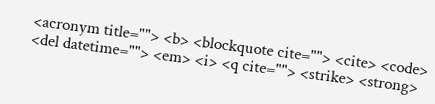<acronym title=""> <b> <blockquote cite=""> <cite> <code> <del datetime=""> <em> <i> <q cite=""> <strike> <strong>